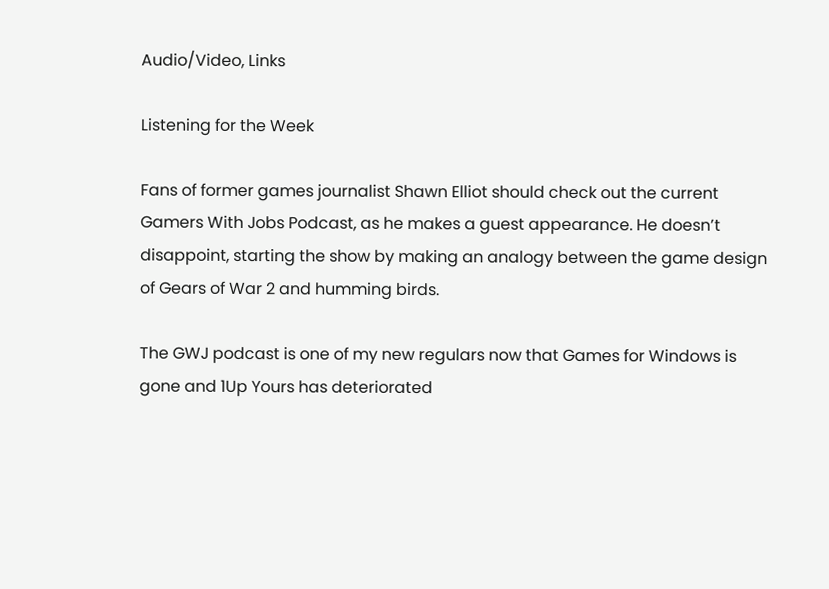Audio/Video, Links

Listening for the Week

Fans of former games journalist Shawn Elliot should check out the current Gamers With Jobs Podcast, as he makes a guest appearance. He doesn’t disappoint, starting the show by making an analogy between the game design of Gears of War 2 and humming birds.

The GWJ podcast is one of my new regulars now that Games for Windows is gone and 1Up Yours has deteriorated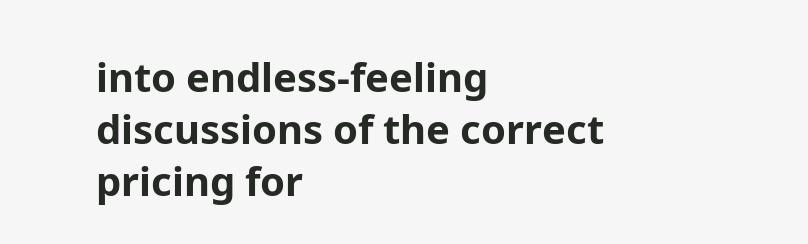into endless-feeling discussions of the correct pricing for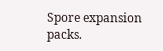Spore expansion packs.